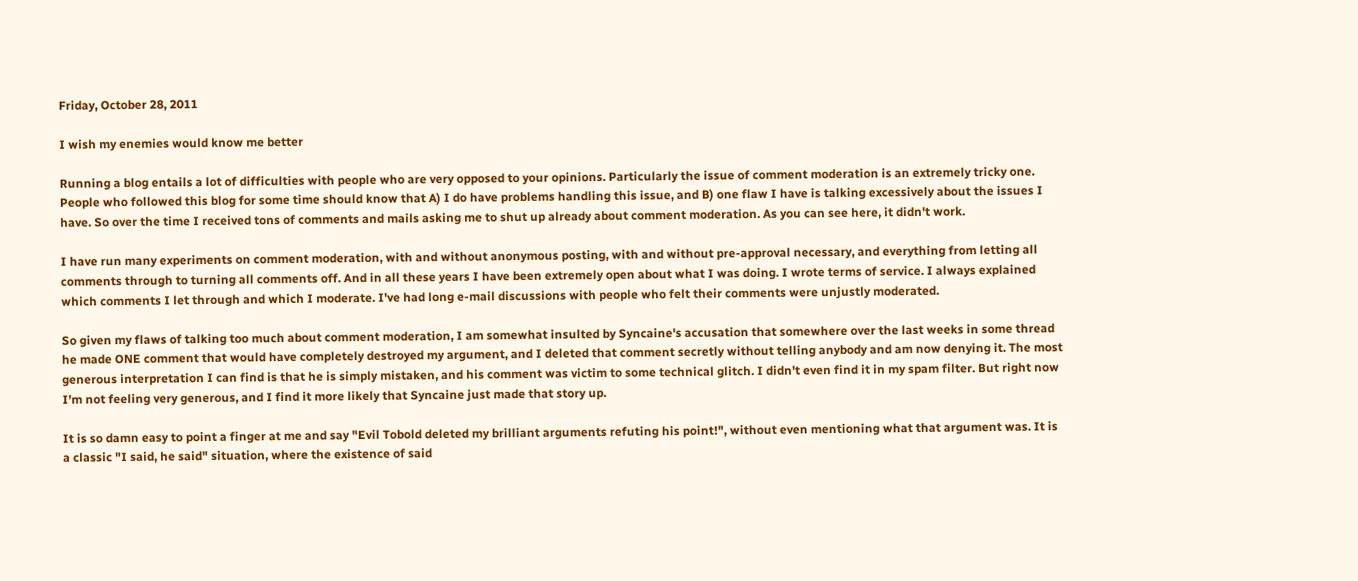Friday, October 28, 2011

I wish my enemies would know me better

Running a blog entails a lot of difficulties with people who are very opposed to your opinions. Particularly the issue of comment moderation is an extremely tricky one. People who followed this blog for some time should know that A) I do have problems handling this issue, and B) one flaw I have is talking excessively about the issues I have. So over the time I received tons of comments and mails asking me to shut up already about comment moderation. As you can see here, it didn't work.

I have run many experiments on comment moderation, with and without anonymous posting, with and without pre-approval necessary, and everything from letting all comments through to turning all comments off. And in all these years I have been extremely open about what I was doing. I wrote terms of service. I always explained which comments I let through and which I moderate. I've had long e-mail discussions with people who felt their comments were unjustly moderated.

So given my flaws of talking too much about comment moderation, I am somewhat insulted by Syncaine's accusation that somewhere over the last weeks in some thread he made ONE comment that would have completely destroyed my argument, and I deleted that comment secretly without telling anybody and am now denying it. The most generous interpretation I can find is that he is simply mistaken, and his comment was victim to some technical glitch. I didn't even find it in my spam filter. But right now I'm not feeling very generous, and I find it more likely that Syncaine just made that story up.

It is so damn easy to point a finger at me and say "Evil Tobold deleted my brilliant arguments refuting his point!", without even mentioning what that argument was. It is a classic "I said, he said" situation, where the existence of said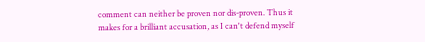comment can neither be proven nor dis-proven. Thus it makes for a brilliant accusation, as I can't defend myself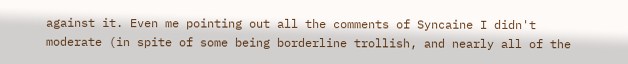against it. Even me pointing out all the comments of Syncaine I didn't moderate (in spite of some being borderline trollish, and nearly all of the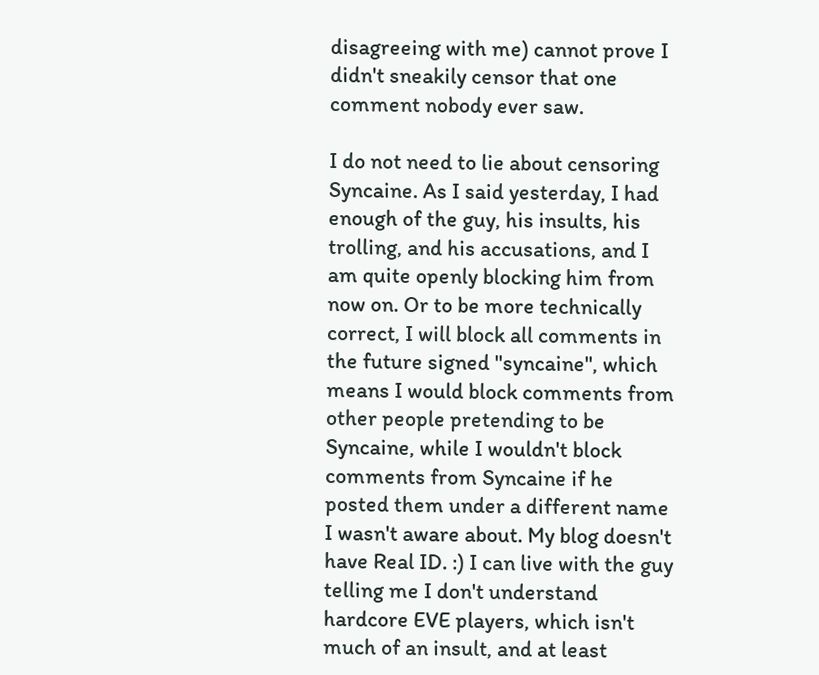disagreeing with me) cannot prove I didn't sneakily censor that one comment nobody ever saw.

I do not need to lie about censoring Syncaine. As I said yesterday, I had enough of the guy, his insults, his trolling, and his accusations, and I am quite openly blocking him from now on. Or to be more technically correct, I will block all comments in the future signed "syncaine", which means I would block comments from other people pretending to be Syncaine, while I wouldn't block comments from Syncaine if he posted them under a different name I wasn't aware about. My blog doesn't have Real ID. :) I can live with the guy telling me I don't understand hardcore EVE players, which isn't much of an insult, and at least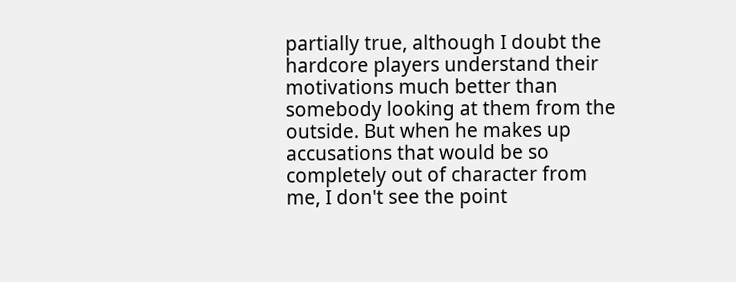partially true, although I doubt the hardcore players understand their motivations much better than somebody looking at them from the outside. But when he makes up accusations that would be so completely out of character from me, I don't see the point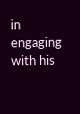in engaging with his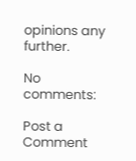opinions any further.

No comments:

Post a Comment